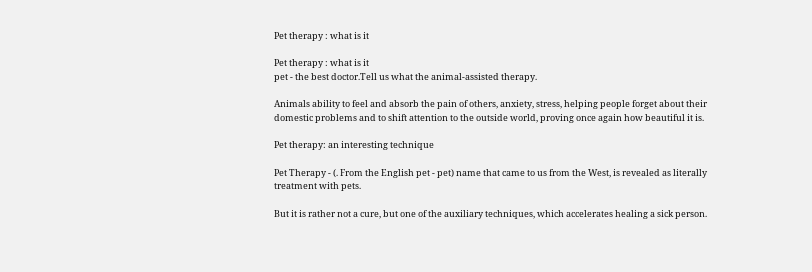Pet therapy : what is it

Pet therapy : what is it
pet - the best doctor.Tell us what the animal-assisted therapy.

Animals ability to feel and absorb the pain of others, anxiety, stress, helping people forget about their domestic problems and to shift attention to the outside world, proving once again how beautiful it is.

Pet therapy: an interesting technique

Pet Therapy - (. From the English pet - pet) name that came to us from the West, is revealed as literally treatment with pets.

But it is rather not a cure, but one of the auxiliary techniques, which accelerates healing a sick person.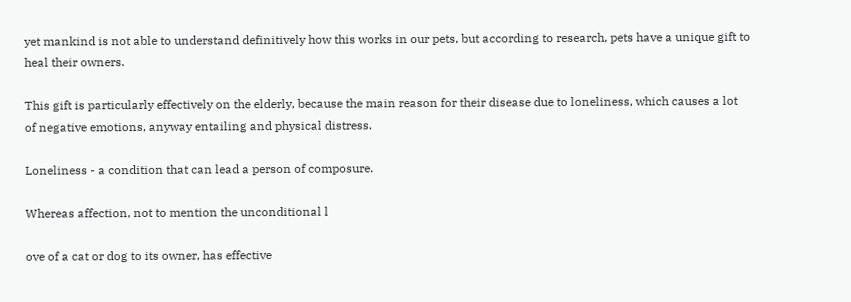yet mankind is not able to understand definitively how this works in our pets, but according to research, pets have a unique gift to heal their owners.

This gift is particularly effectively on the elderly, because the main reason for their disease due to loneliness, which causes a lot of negative emotions, anyway entailing and physical distress.

Loneliness - a condition that can lead a person of composure.

Whereas affection, not to mention the unconditional l

ove of a cat or dog to its owner, has effective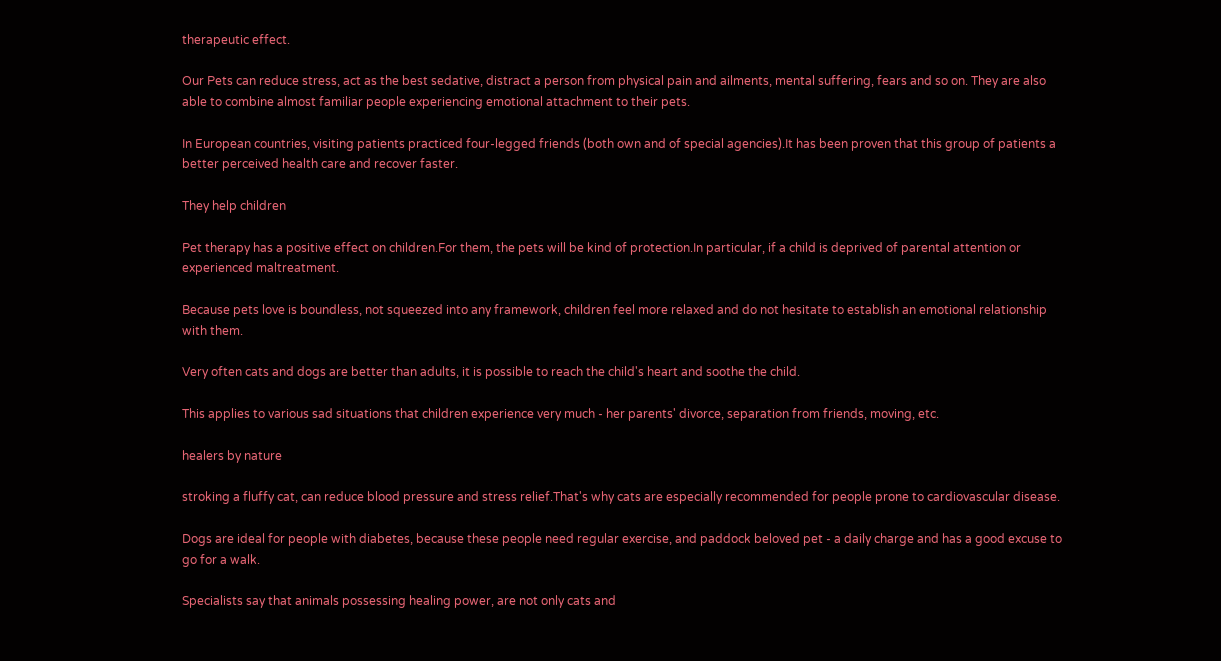therapeutic effect.

Our Pets can reduce stress, act as the best sedative, distract a person from physical pain and ailments, mental suffering, fears and so on. They are also able to combine almost familiar people experiencing emotional attachment to their pets.

In European countries, visiting patients practiced four-legged friends (both own and of special agencies).It has been proven that this group of patients a better perceived health care and recover faster.

They help children

Pet therapy has a positive effect on children.For them, the pets will be kind of protection.In particular, if a child is deprived of parental attention or experienced maltreatment.

Because pets love is boundless, not squeezed into any framework, children feel more relaxed and do not hesitate to establish an emotional relationship with them.

Very often cats and dogs are better than adults, it is possible to reach the child's heart and soothe the child.

This applies to various sad situations that children experience very much - her parents' divorce, separation from friends, moving, etc.

healers by nature

stroking a fluffy cat, can reduce blood pressure and stress relief.That's why cats are especially recommended for people prone to cardiovascular disease.

Dogs are ideal for people with diabetes, because these people need regular exercise, and paddock beloved pet - a daily charge and has a good excuse to go for a walk.

Specialists say that animals possessing healing power, are not only cats and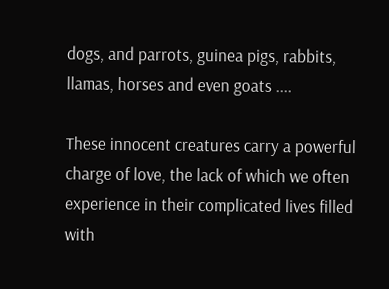dogs, and parrots, guinea pigs, rabbits, llamas, horses and even goats ....

These innocent creatures carry a powerful charge of love, the lack of which we often experience in their complicated lives filled with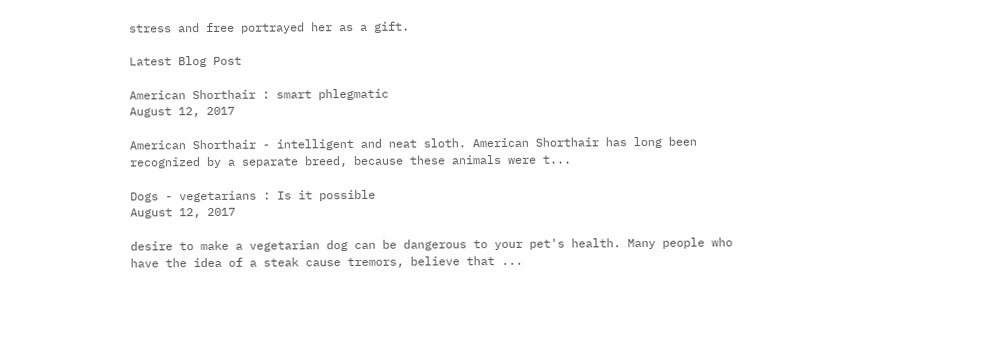stress and free portrayed her as a gift.

Latest Blog Post

American Shorthair : smart phlegmatic
August 12, 2017

American Shorthair - intelligent and neat sloth. American Shorthair has long been recognized by a separate breed, because these animals were t...

Dogs - vegetarians : Is it possible
August 12, 2017

desire to make a vegetarian dog can be dangerous to your pet's health. Many people who have the idea of a steak cause tremors, believe that ...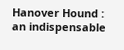Hanover Hound : an indispensable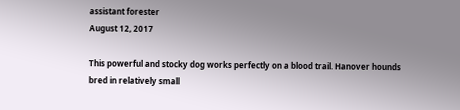assistant forester
August 12, 2017

This powerful and stocky dog works perfectly on a blood trail. Hanover hounds bred in relatively small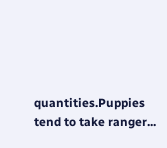quantities.Puppies tend to take ranger...